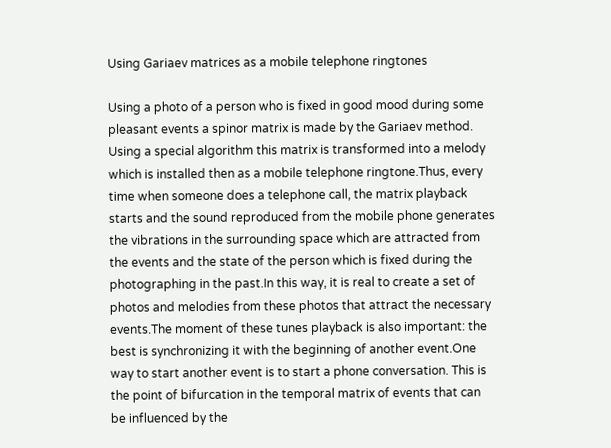Using Gariaev matrices as a mobile telephone ringtones

Using a photo of a person who is fixed in good mood during some pleasant events a spinor matrix is made by the Gariaev method. Using a special algorithm this matrix is transformed into a melody which is installed then as a mobile telephone ringtone.Thus, every time when someone does a telephone call, the matrix playback starts and the sound reproduced from the mobile phone generates the vibrations in the surrounding space which are attracted from the events and the state of the person which is fixed during the photographing in the past.In this way, it is real to create a set of photos and melodies from these photos that attract the necessary events.The moment of these tunes playback is also important: the best is synchronizing it with the beginning of another event.One way to start another event is to start a phone conversation. This is the point of bifurcation in the temporal matrix of events that can be influenced by the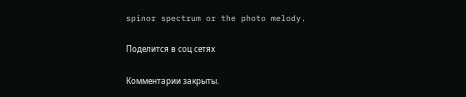spinor spectrum or the photo melody.

Поделится в соц сетях

Комментарии закрыты.